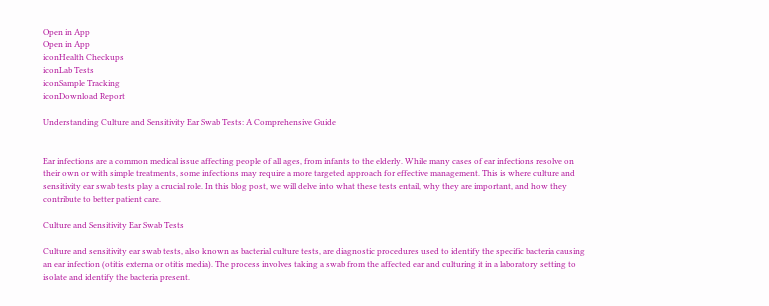Open in App
Open in App
iconHealth Checkups
iconLab Tests
iconSample Tracking
iconDownload Report

Understanding Culture and Sensitivity Ear Swab Tests: A Comprehensive Guide


Ear infections are a common medical issue affecting people of all ages, from infants to the elderly. While many cases of ear infections resolve on their own or with simple treatments, some infections may require a more targeted approach for effective management. This is where culture and sensitivity ear swab tests play a crucial role. In this blog post, we will delve into what these tests entail, why they are important, and how they contribute to better patient care.

Culture and Sensitivity Ear Swab Tests

Culture and sensitivity ear swab tests, also known as bacterial culture tests, are diagnostic procedures used to identify the specific bacteria causing an ear infection (otitis externa or otitis media). The process involves taking a swab from the affected ear and culturing it in a laboratory setting to isolate and identify the bacteria present.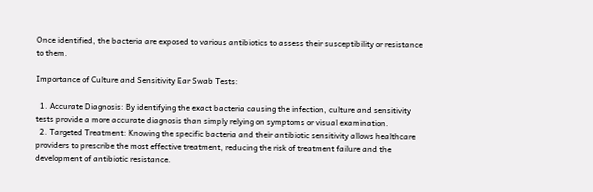Once identified, the bacteria are exposed to various antibiotics to assess their susceptibility or resistance to them.

Importance of Culture and Sensitivity Ear Swab Tests:

  1. Accurate Diagnosis: By identifying the exact bacteria causing the infection, culture and sensitivity tests provide a more accurate diagnosis than simply relying on symptoms or visual examination.
  2. Targeted Treatment: Knowing the specific bacteria and their antibiotic sensitivity allows healthcare providers to prescribe the most effective treatment, reducing the risk of treatment failure and the development of antibiotic resistance.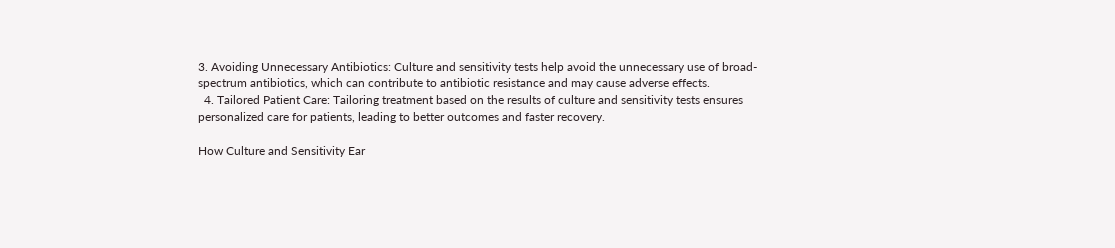3. Avoiding Unnecessary Antibiotics: Culture and sensitivity tests help avoid the unnecessary use of broad-spectrum antibiotics, which can contribute to antibiotic resistance and may cause adverse effects.
  4. Tailored Patient Care: Tailoring treatment based on the results of culture and sensitivity tests ensures personalized care for patients, leading to better outcomes and faster recovery.

How Culture and Sensitivity Ear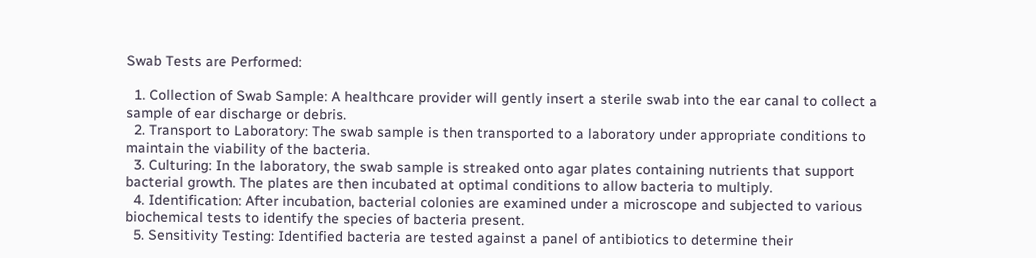Swab Tests are Performed:

  1. Collection of Swab Sample: A healthcare provider will gently insert a sterile swab into the ear canal to collect a sample of ear discharge or debris.
  2. Transport to Laboratory: The swab sample is then transported to a laboratory under appropriate conditions to maintain the viability of the bacteria.
  3. Culturing: In the laboratory, the swab sample is streaked onto agar plates containing nutrients that support bacterial growth. The plates are then incubated at optimal conditions to allow bacteria to multiply.
  4. Identification: After incubation, bacterial colonies are examined under a microscope and subjected to various biochemical tests to identify the species of bacteria present.
  5. Sensitivity Testing: Identified bacteria are tested against a panel of antibiotics to determine their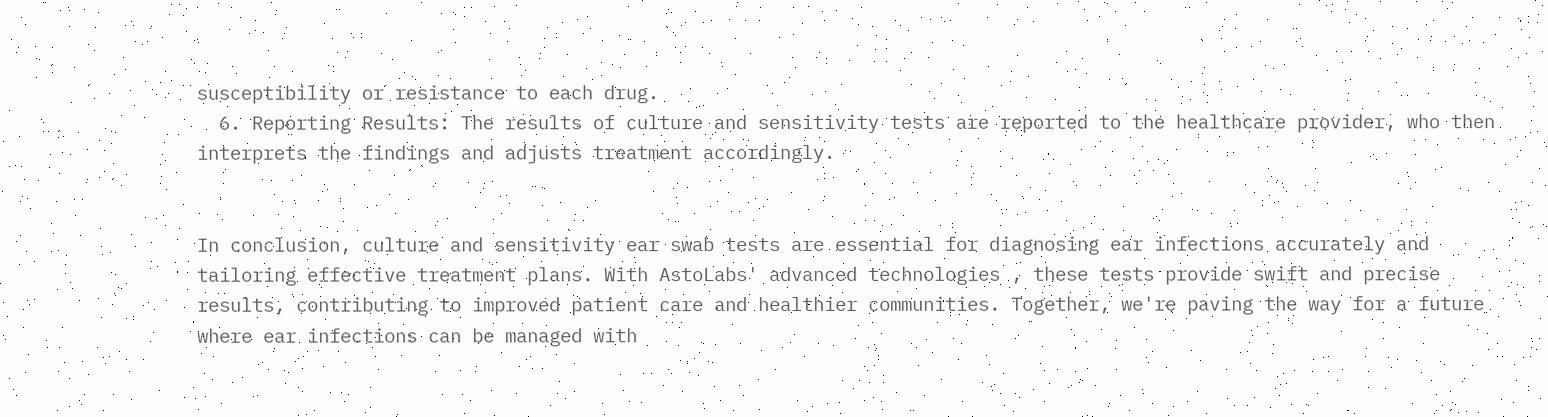susceptibility or resistance to each drug.
  6. Reporting Results: The results of culture and sensitivity tests are reported to the healthcare provider, who then interprets the findings and adjusts treatment accordingly.


In conclusion, culture and sensitivity ear swab tests are essential for diagnosing ear infections accurately and tailoring effective treatment plans. With AstoLabs' advanced technologies , these tests provide swift and precise results, contributing to improved patient care and healthier communities. Together, we're paving the way for a future where ear infections can be managed with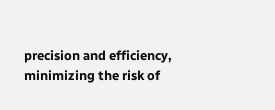precision and efficiency, minimizing the risk of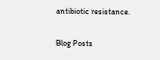antibiotic resistance.

Blog Posts